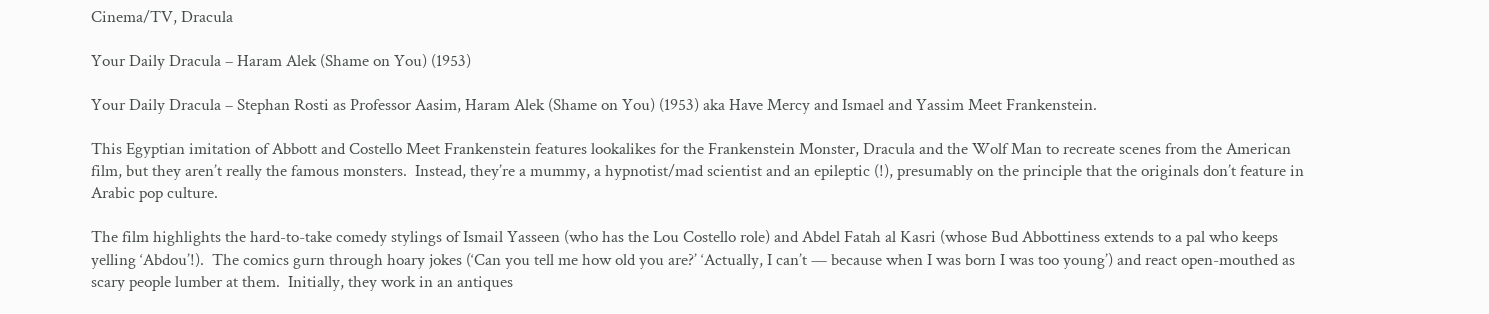Cinema/TV, Dracula

Your Daily Dracula – Haram Alek (Shame on You) (1953)

Your Daily Dracula – Stephan Rosti as Professor Aasim, Haram Alek (Shame on You) (1953) aka Have Mercy and Ismael and Yassim Meet Frankenstein.

This Egyptian imitation of Abbott and Costello Meet Frankenstein features lookalikes for the Frankenstein Monster, Dracula and the Wolf Man to recreate scenes from the American film, but they aren’t really the famous monsters.  Instead, they’re a mummy, a hypnotist/mad scientist and an epileptic (!), presumably on the principle that the originals don’t feature in Arabic pop culture.

The film highlights the hard-to-take comedy stylings of Ismail Yasseen (who has the Lou Costello role) and Abdel Fatah al Kasri (whose Bud Abbottiness extends to a pal who keeps yelling ‘Abdou’!).  The comics gurn through hoary jokes (‘Can you tell me how old you are?’ ‘Actually, I can’t — because when I was born I was too young’) and react open-mouthed as scary people lumber at them.  Initially, they work in an antiques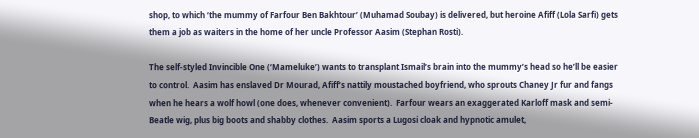shop, to which ‘the mummy of Farfour Ben Bakhtour’ (Muhamad Soubay) is delivered, but heroine Afiff (Lola Sarfi) gets them a job as waiters in the home of her uncle Professor Aasim (Stephan Rosti).

The self-styled Invincible One (‘Mameluke’) wants to transplant Ismail’s brain into the mummy’s head so he’ll be easier to control.  Aasim has enslaved Dr Mourad, Afiff’s nattily moustached boyfriend, who sprouts Chaney Jr fur and fangs when he hears a wolf howl (one does, whenever convenient).  Farfour wears an exaggerated Karloff mask and semi-Beatle wig, plus big boots and shabby clothes.  Aasim sports a Lugosi cloak and hypnotic amulet,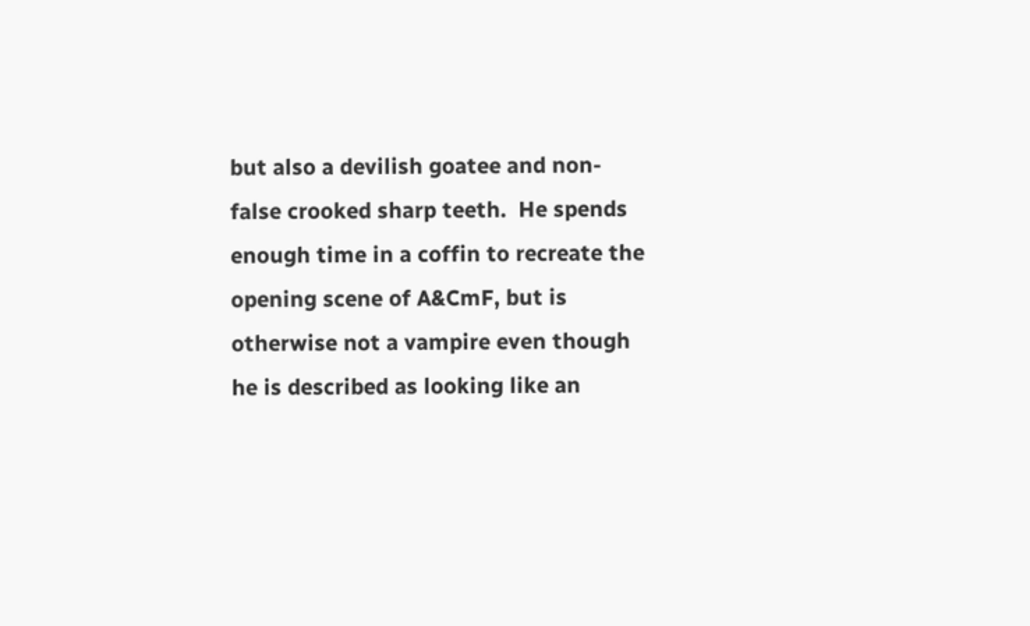but also a devilish goatee and non-false crooked sharp teeth.  He spends enough time in a coffin to recreate the opening scene of A&CmF, but is otherwise not a vampire even though he is described as looking like an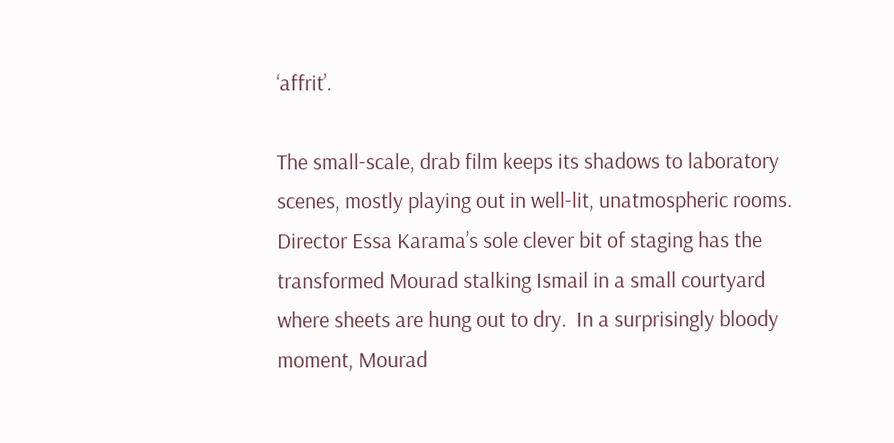‘affrit’.

The small-scale, drab film keeps its shadows to laboratory scenes, mostly playing out in well-lit, unatmospheric rooms.  Director Essa Karama’s sole clever bit of staging has the transformed Mourad stalking Ismail in a small courtyard where sheets are hung out to dry.  In a surprisingly bloody moment, Mourad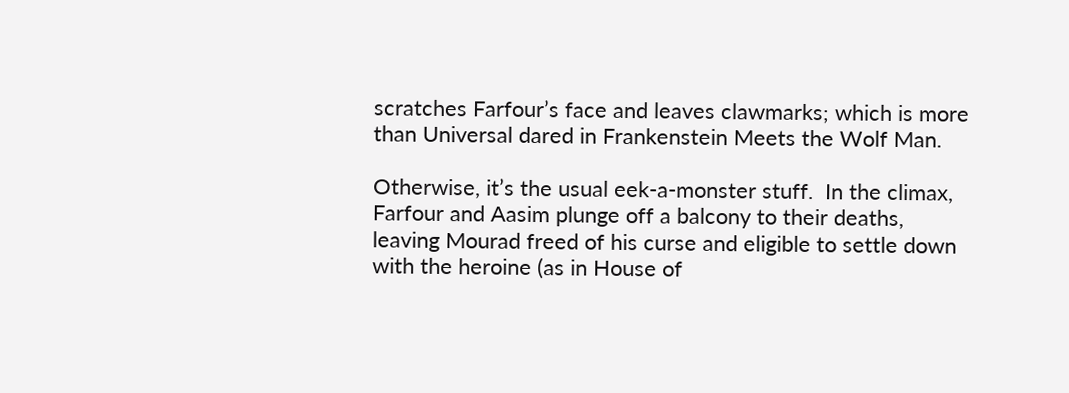scratches Farfour’s face and leaves clawmarks; which is more than Universal dared in Frankenstein Meets the Wolf Man.

Otherwise, it’s the usual eek-a-monster stuff.  In the climax, Farfour and Aasim plunge off a balcony to their deaths, leaving Mourad freed of his curse and eligible to settle down with the heroine (as in House of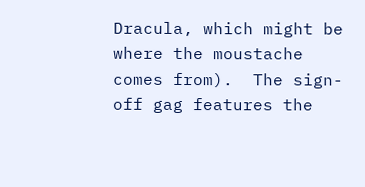Dracula, which might be where the moustache comes from).  The sign-off gag features the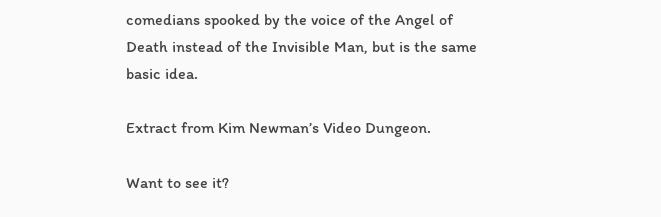comedians spooked by the voice of the Angel of Death instead of the Invisible Man, but is the same basic idea.

Extract from Kim Newman’s Video Dungeon.

Want to see it?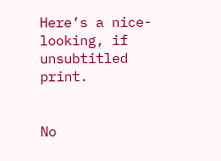Here’s a nice-looking, if unsubtitled print.


No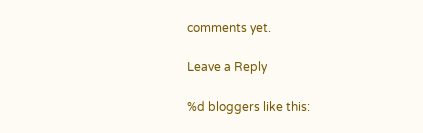comments yet.

Leave a Reply

%d bloggers like this: